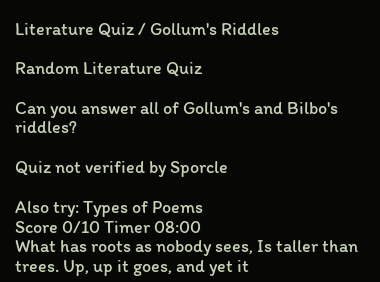Literature Quiz / Gollum's Riddles

Random Literature Quiz

Can you answer all of Gollum's and Bilbo's riddles?

Quiz not verified by Sporcle

Also try: Types of Poems
Score 0/10 Timer 08:00
What has roots as nobody sees, Is taller than trees. Up, up it goes, and yet it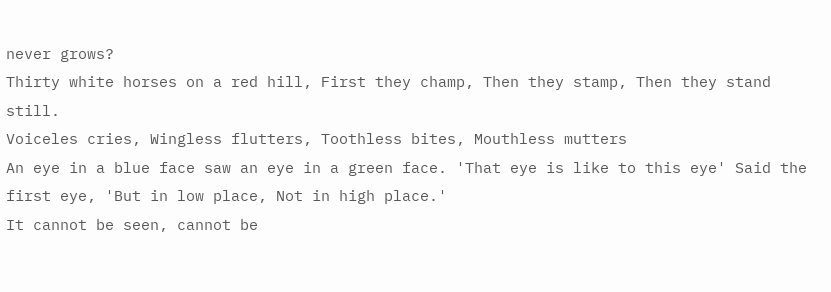never grows?
Thirty white horses on a red hill, First they champ, Then they stamp, Then they stand still.
Voiceles cries, Wingless flutters, Toothless bites, Mouthless mutters
An eye in a blue face saw an eye in a green face. 'That eye is like to this eye' Said the first eye, 'But in low place, Not in high place.'
It cannot be seen, cannot be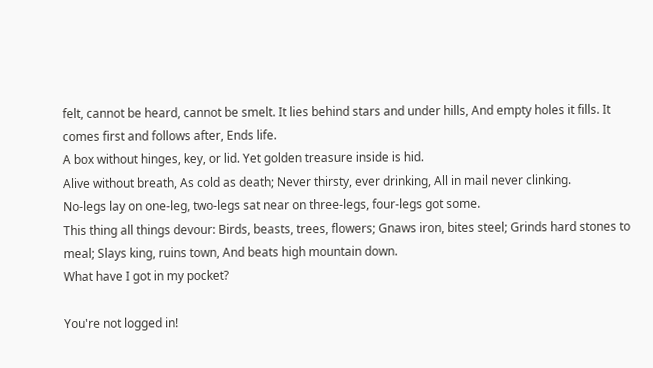felt, cannot be heard, cannot be smelt. It lies behind stars and under hills, And empty holes it fills. It comes first and follows after, Ends life.
A box without hinges, key, or lid. Yet golden treasure inside is hid.
Alive without breath, As cold as death; Never thirsty, ever drinking, All in mail never clinking.
No-legs lay on one-leg, two-legs sat near on three-legs, four-legs got some.
This thing all things devour: Birds, beasts, trees, flowers; Gnaws iron, bites steel; Grinds hard stones to meal; Slays king, ruins town, And beats high mountain down.
What have I got in my pocket?

You're not logged in!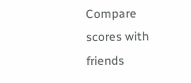Compare scores with friends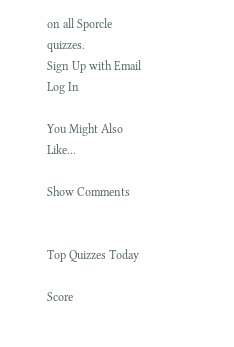on all Sporcle quizzes.
Sign Up with Email
Log In

You Might Also Like...

Show Comments


Top Quizzes Today

Score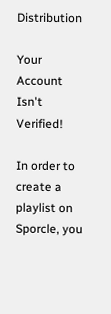Distribution

Your Account Isn't Verified!

In order to create a playlist on Sporcle, you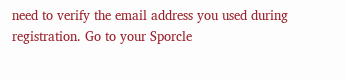need to verify the email address you used during registration. Go to your Sporcle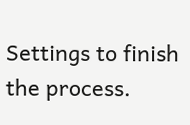Settings to finish the process.